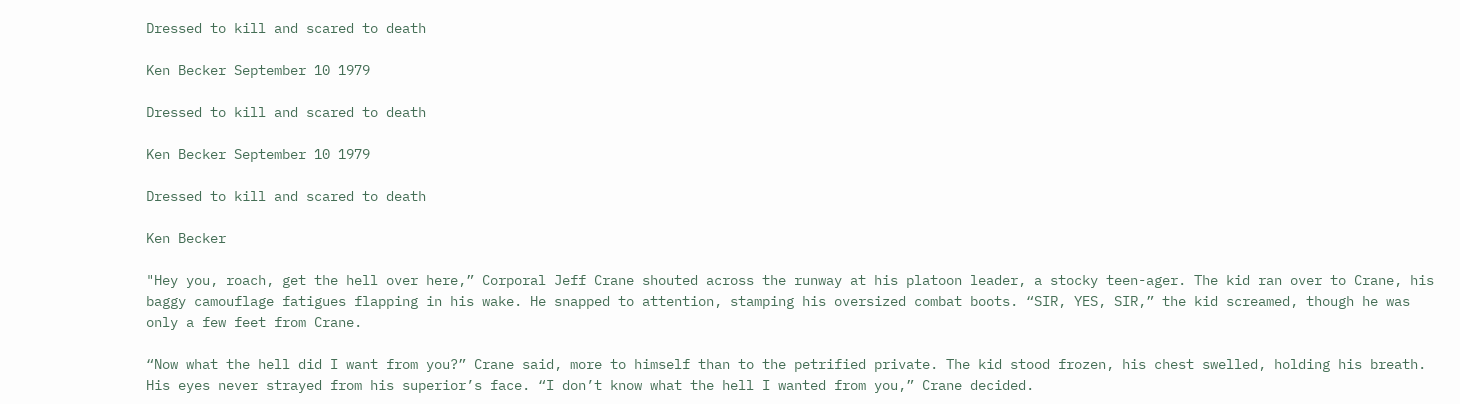Dressed to kill and scared to death

Ken Becker September 10 1979

Dressed to kill and scared to death

Ken Becker September 10 1979

Dressed to kill and scared to death

Ken Becker

"Hey you, roach, get the hell over here,” Corporal Jeff Crane shouted across the runway at his platoon leader, a stocky teen-ager. The kid ran over to Crane, his baggy camouflage fatigues flapping in his wake. He snapped to attention, stamping his oversized combat boots. “SIR, YES, SIR,” the kid screamed, though he was only a few feet from Crane.

“Now what the hell did I want from you?” Crane said, more to himself than to the petrified private. The kid stood frozen, his chest swelled, holding his breath. His eyes never strayed from his superior’s face. “I don’t know what the hell I wanted from you,” Crane decided.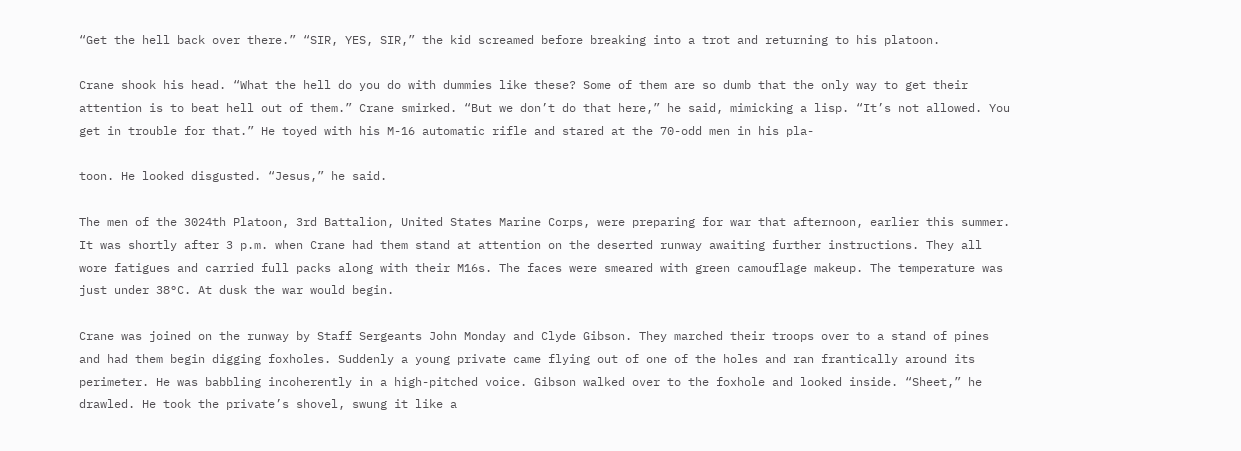“Get the hell back over there.” “SIR, YES, SIR,” the kid screamed before breaking into a trot and returning to his platoon.

Crane shook his head. “What the hell do you do with dummies like these? Some of them are so dumb that the only way to get their attention is to beat hell out of them.” Crane smirked. “But we don’t do that here,” he said, mimicking a lisp. “It’s not allowed. You get in trouble for that.” He toyed with his M-16 automatic rifle and stared at the 70-odd men in his pla-

toon. He looked disgusted. “Jesus,” he said.

The men of the 3024th Platoon, 3rd Battalion, United States Marine Corps, were preparing for war that afternoon, earlier this summer. It was shortly after 3 p.m. when Crane had them stand at attention on the deserted runway awaiting further instructions. They all wore fatigues and carried full packs along with their M16s. The faces were smeared with green camouflage makeup. The temperature was just under 38°C. At dusk the war would begin.

Crane was joined on the runway by Staff Sergeants John Monday and Clyde Gibson. They marched their troops over to a stand of pines and had them begin digging foxholes. Suddenly a young private came flying out of one of the holes and ran frantically around its perimeter. He was babbling incoherently in a high-pitched voice. Gibson walked over to the foxhole and looked inside. “Sheet,” he drawled. He took the private’s shovel, swung it like a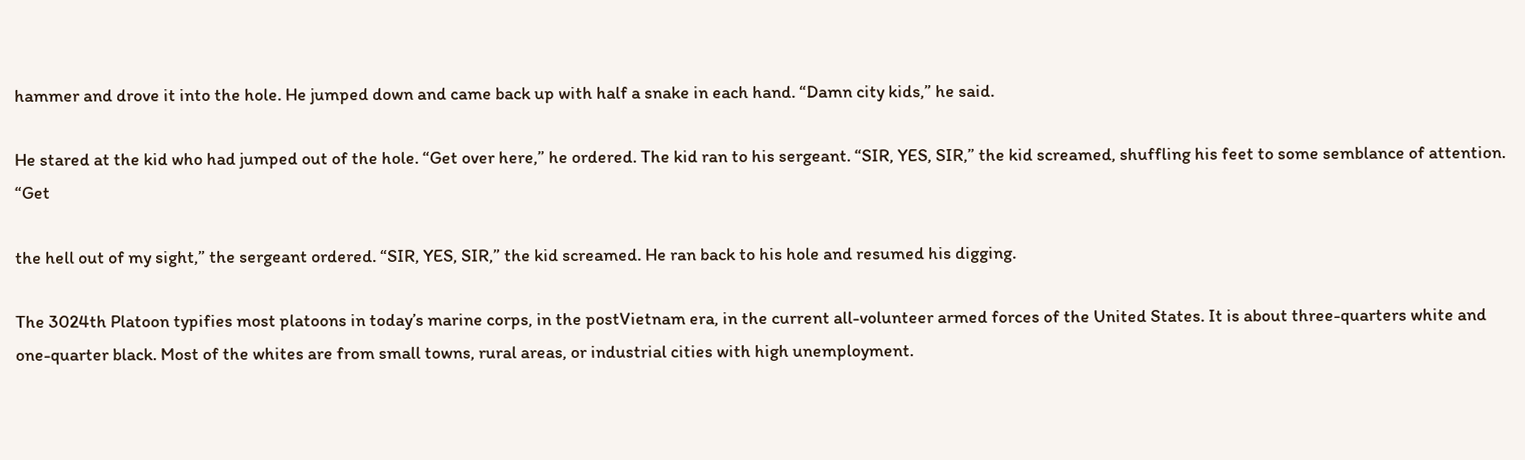hammer and drove it into the hole. He jumped down and came back up with half a snake in each hand. “Damn city kids,” he said.

He stared at the kid who had jumped out of the hole. “Get over here,” he ordered. The kid ran to his sergeant. “SIR, YES, SIR,” the kid screamed, shuffling his feet to some semblance of attention. “Get

the hell out of my sight,” the sergeant ordered. “SIR, YES, SIR,” the kid screamed. He ran back to his hole and resumed his digging.

The 3024th Platoon typifies most platoons in today’s marine corps, in the postVietnam era, in the current all-volunteer armed forces of the United States. It is about three-quarters white and one-quarter black. Most of the whites are from small towns, rural areas, or industrial cities with high unemployment.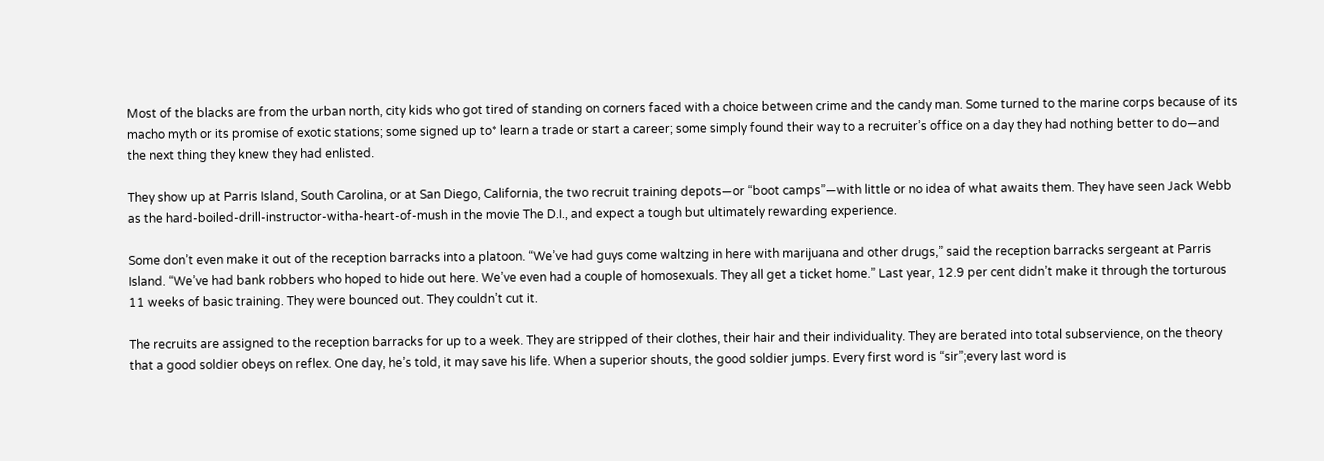Most of the blacks are from the urban north, city kids who got tired of standing on corners faced with a choice between crime and the candy man. Some turned to the marine corps because of its macho myth or its promise of exotic stations; some signed up to* learn a trade or start a career; some simply found their way to a recruiter’s office on a day they had nothing better to do—and the next thing they knew they had enlisted.

They show up at Parris Island, South Carolina, or at San Diego, California, the two recruit training depots—or “boot camps”—with little or no idea of what awaits them. They have seen Jack Webb as the hard-boiled-drill-instructor-witha-heart-of-mush in the movie The D.I., and expect a tough but ultimately rewarding experience.

Some don’t even make it out of the reception barracks into a platoon. “We’ve had guys come waltzing in here with marijuana and other drugs,” said the reception barracks sergeant at Parris Island. “We’ve had bank robbers who hoped to hide out here. We’ve even had a couple of homosexuals. They all get a ticket home.” Last year, 12.9 per cent didn’t make it through the torturous 11 weeks of basic training. They were bounced out. They couldn’t cut it.

The recruits are assigned to the reception barracks for up to a week. They are stripped of their clothes, their hair and their individuality. They are berated into total subservience, on the theory that a good soldier obeys on reflex. One day, he’s told, it may save his life. When a superior shouts, the good soldier jumps. Every first word is “sir”;every last word is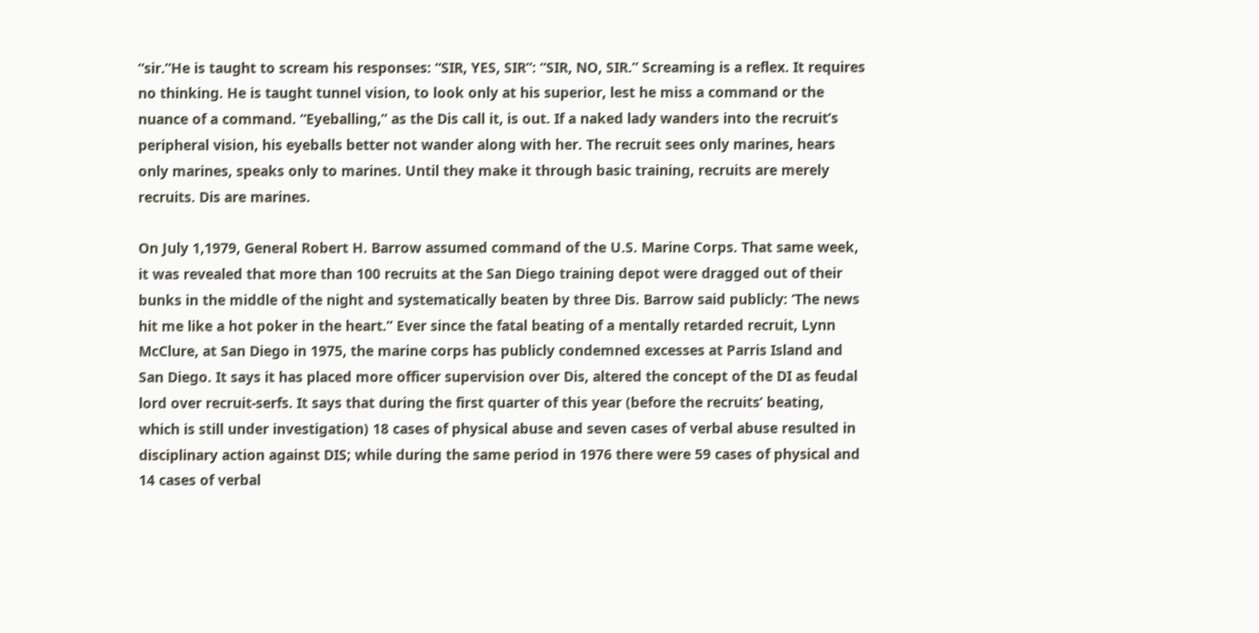“sir.”He is taught to scream his responses: “SIR, YES, SIR”: “SIR, NO, SIR.” Screaming is a reflex. It requires no thinking. He is taught tunnel vision, to look only at his superior, lest he miss a command or the nuance of a command. “Eyeballing,” as the Dis call it, is out. If a naked lady wanders into the recruit’s peripheral vision, his eyeballs better not wander along with her. The recruit sees only marines, hears only marines, speaks only to marines. Until they make it through basic training, recruits are merely recruits. Dis are marines.

On July 1,1979, General Robert H. Barrow assumed command of the U.S. Marine Corps. That same week, it was revealed that more than 100 recruits at the San Diego training depot were dragged out of their bunks in the middle of the night and systematically beaten by three Dis. Barrow said publicly: ‘The news hit me like a hot poker in the heart.” Ever since the fatal beating of a mentally retarded recruit, Lynn McClure, at San Diego in 1975, the marine corps has publicly condemned excesses at Parris Island and San Diego. It says it has placed more officer supervision over Dis, altered the concept of the DI as feudal lord over recruit-serfs. It says that during the first quarter of this year (before the recruits’ beating, which is still under investigation) 18 cases of physical abuse and seven cases of verbal abuse resulted in disciplinary action against DIS; while during the same period in 1976 there were 59 cases of physical and 14 cases of verbal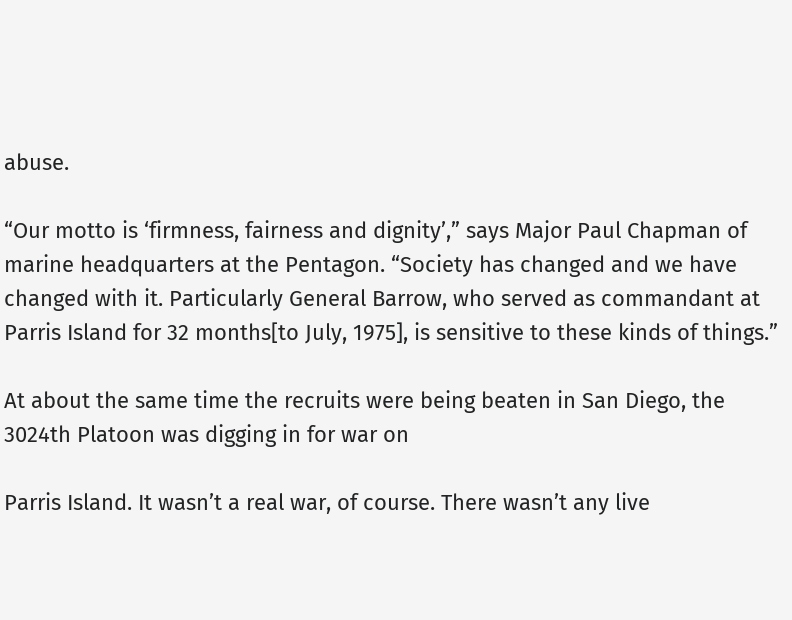abuse.

“Our motto is ‘firmness, fairness and dignity’,” says Major Paul Chapman of marine headquarters at the Pentagon. “Society has changed and we have changed with it. Particularly General Barrow, who served as commandant at Parris Island for 32 months[to July, 1975], is sensitive to these kinds of things.”

At about the same time the recruits were being beaten in San Diego, the 3024th Platoon was digging in for war on

Parris Island. It wasn’t a real war, of course. There wasn’t any live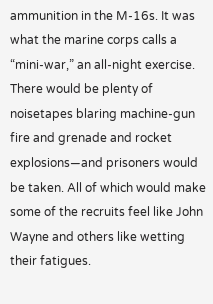ammunition in the M-16s. It was what the marine corps calls a “mini-war,” an all-night exercise. There would be plenty of noisetapes blaring machine-gun fire and grenade and rocket explosions—and prisoners would be taken. All of which would make some of the recruits feel like John Wayne and others like wetting their fatigues.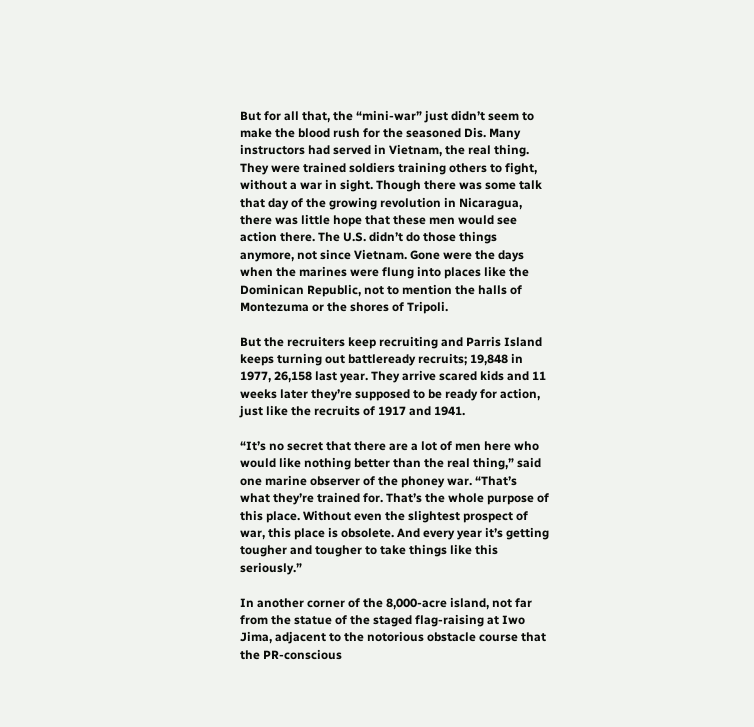But for all that, the “mini-war” just didn’t seem to make the blood rush for the seasoned Dis. Many instructors had served in Vietnam, the real thing. They were trained soldiers training others to fight, without a war in sight. Though there was some talk that day of the growing revolution in Nicaragua, there was little hope that these men would see action there. The U.S. didn’t do those things anymore, not since Vietnam. Gone were the days when the marines were flung into places like the Dominican Republic, not to mention the halls of Montezuma or the shores of Tripoli.

But the recruiters keep recruiting and Parris Island keeps turning out battleready recruits; 19,848 in 1977, 26,158 last year. They arrive scared kids and 11 weeks later they’re supposed to be ready for action, just like the recruits of 1917 and 1941.

“It’s no secret that there are a lot of men here who would like nothing better than the real thing,” said one marine observer of the phoney war. “That’s what they’re trained for. That’s the whole purpose of this place. Without even the slightest prospect of war, this place is obsolete. And every year it’s getting tougher and tougher to take things like this seriously.”

In another corner of the 8,000-acre island, not far from the statue of the staged flag-raising at Iwo Jima, adjacent to the notorious obstacle course that the PR-conscious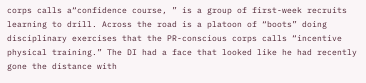corps calls a“confidence course, ” is a group of first-week recruits learning to drill. Across the road is a platoon of “boots” doing disciplinary exercises that the PR-conscious corps calls “incentive physical training.” The DI had a face that looked like he had recently gone the distance with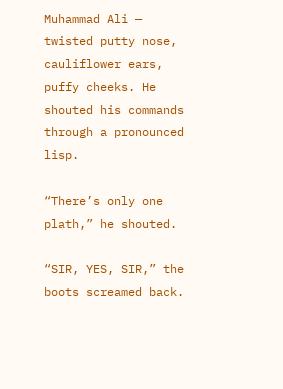Muhammad Ali — twisted putty nose, cauliflower ears, puffy cheeks. He shouted his commands through a pronounced lisp.

“There’s only one plath,” he shouted.

“SIR, YES, SIR,” the boots screamed back.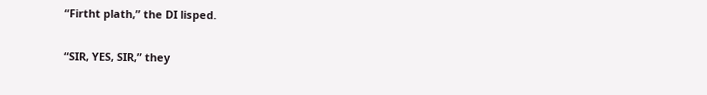“Firtht plath,” the DI lisped.

“SIR, YES, SIR,” they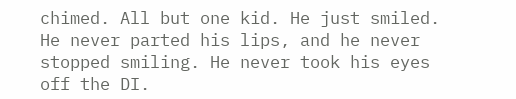chimed. All but one kid. He just smiled. He never parted his lips, and he never stopped smiling. He never took his eyes off the DI.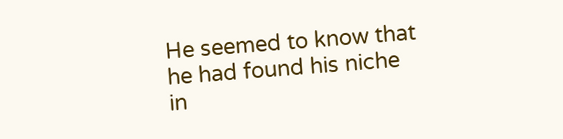He seemed to know that he had found his niche in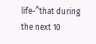life-^that during the next 10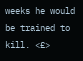weeks he would be trained to kill. <£>